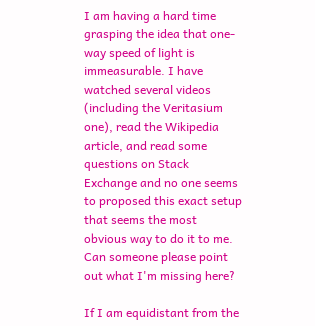I am having a hard time grasping the idea that one-way speed of light is immeasurable. I have watched several videos (including the Veritasium one), read the Wikipedia article, and read some questions on Stack Exchange and no one seems to proposed this exact setup that seems the most obvious way to do it to me. Can someone please point out what I'm missing here?

If I am equidistant from the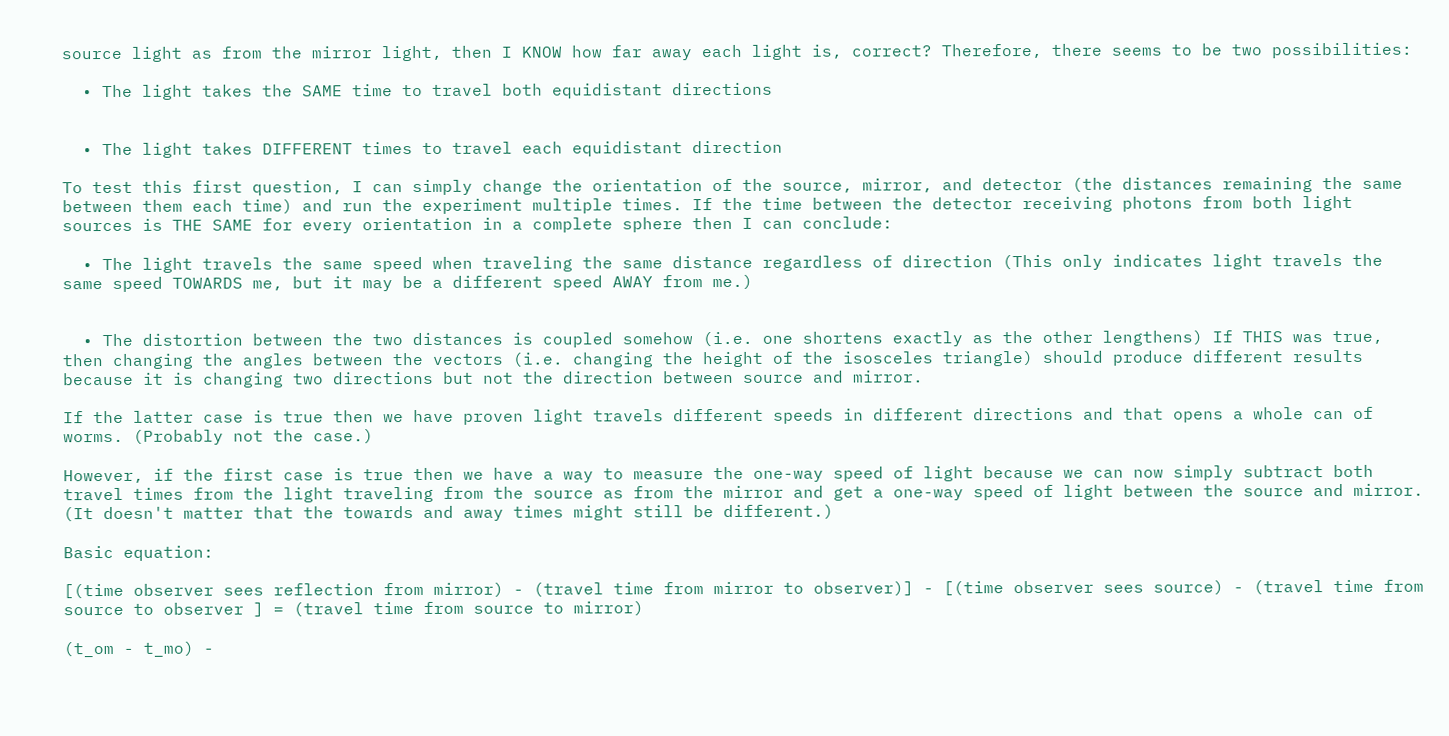source light as from the mirror light, then I KNOW how far away each light is, correct? Therefore, there seems to be two possibilities:

  • The light takes the SAME time to travel both equidistant directions


  • The light takes DIFFERENT times to travel each equidistant direction

To test this first question, I can simply change the orientation of the source, mirror, and detector (the distances remaining the same between them each time) and run the experiment multiple times. If the time between the detector receiving photons from both light sources is THE SAME for every orientation in a complete sphere then I can conclude:

  • The light travels the same speed when traveling the same distance regardless of direction (This only indicates light travels the same speed TOWARDS me, but it may be a different speed AWAY from me.)


  • The distortion between the two distances is coupled somehow (i.e. one shortens exactly as the other lengthens) If THIS was true, then changing the angles between the vectors (i.e. changing the height of the isosceles triangle) should produce different results because it is changing two directions but not the direction between source and mirror.

If the latter case is true then we have proven light travels different speeds in different directions and that opens a whole can of worms. (Probably not the case.)

However, if the first case is true then we have a way to measure the one-way speed of light because we can now simply subtract both travel times from the light traveling from the source as from the mirror and get a one-way speed of light between the source and mirror. (It doesn't matter that the towards and away times might still be different.)

Basic equation:

[(time observer sees reflection from mirror) - (travel time from mirror to observer)] - [(time observer sees source) - (travel time from source to observer ] = (travel time from source to mirror)

(t_om - t_mo) -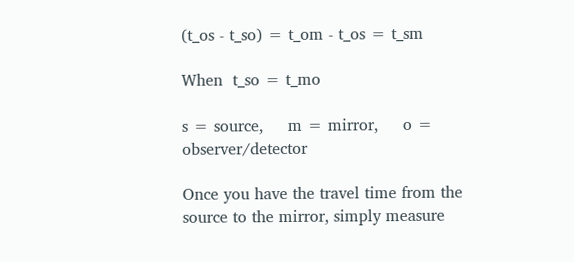(t_os - t_so) = t_om - t_os = t_sm

When  t_so = t_mo

s = source,     m = mirror,     o = observer/detector

Once you have the travel time from the source to the mirror, simply measure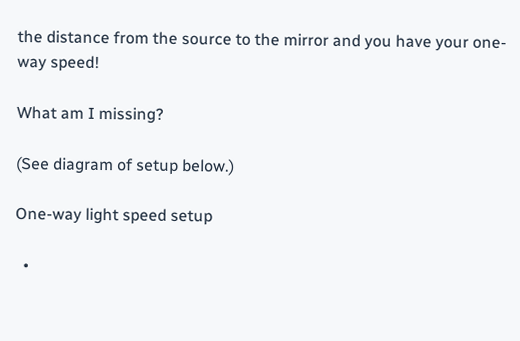the distance from the source to the mirror and you have your one-way speed!

What am I missing?

(See diagram of setup below.)

One-way light speed setup

  •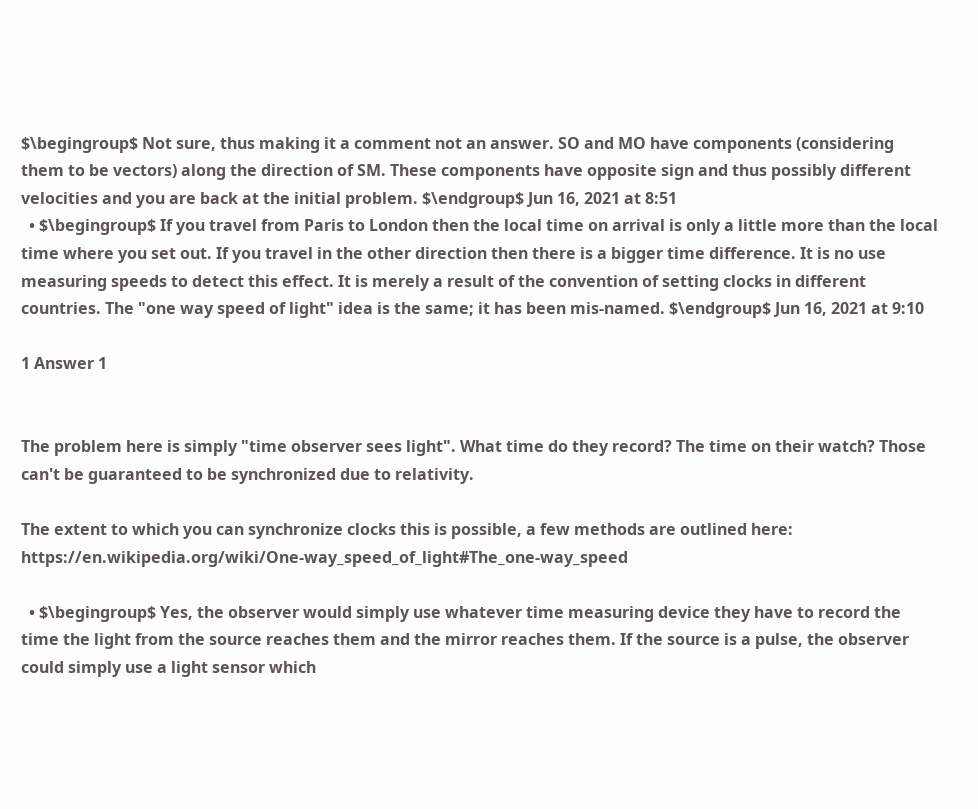$\begingroup$ Not sure, thus making it a comment not an answer. SO and MO have components (considering them to be vectors) along the direction of SM. These components have opposite sign and thus possibly different velocities and you are back at the initial problem. $\endgroup$ Jun 16, 2021 at 8:51
  • $\begingroup$ If you travel from Paris to London then the local time on arrival is only a little more than the local time where you set out. If you travel in the other direction then there is a bigger time difference. It is no use measuring speeds to detect this effect. It is merely a result of the convention of setting clocks in different countries. The "one way speed of light" idea is the same; it has been mis-named. $\endgroup$ Jun 16, 2021 at 9:10

1 Answer 1


The problem here is simply "time observer sees light". What time do they record? The time on their watch? Those can't be guaranteed to be synchronized due to relativity.

The extent to which you can synchronize clocks this is possible, a few methods are outlined here: https://en.wikipedia.org/wiki/One-way_speed_of_light#The_one-way_speed

  • $\begingroup$ Yes, the observer would simply use whatever time measuring device they have to record the time the light from the source reaches them and the mirror reaches them. If the source is a pulse, the observer could simply use a light sensor which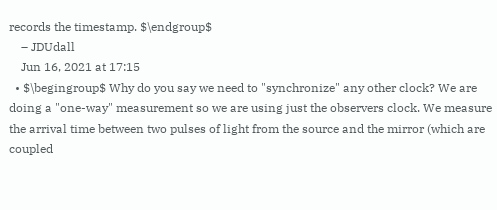records the timestamp. $\endgroup$
    – JDUdall
    Jun 16, 2021 at 17:15
  • $\begingroup$ Why do you say we need to "synchronize" any other clock? We are doing a "one-way" measurement so we are using just the observers clock. We measure the arrival time between two pulses of light from the source and the mirror (which are coupled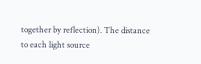together by reflection). The distance to each light source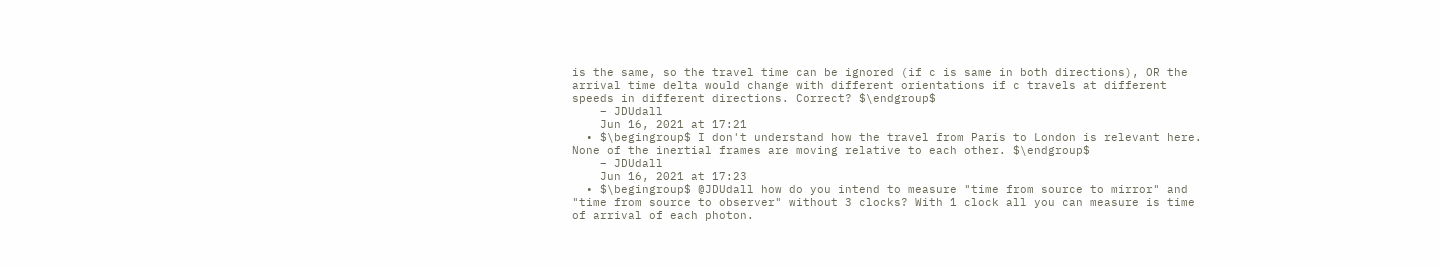is the same, so the travel time can be ignored (if c is same in both directions), OR the arrival time delta would change with different orientations if c travels at different speeds in different directions. Correct? $\endgroup$
    – JDUdall
    Jun 16, 2021 at 17:21
  • $\begingroup$ I don't understand how the travel from Paris to London is relevant here. None of the inertial frames are moving relative to each other. $\endgroup$
    – JDUdall
    Jun 16, 2021 at 17:23
  • $\begingroup$ @JDUdall how do you intend to measure "time from source to mirror" and "time from source to observer" without 3 clocks? With 1 clock all you can measure is time of arrival of each photon.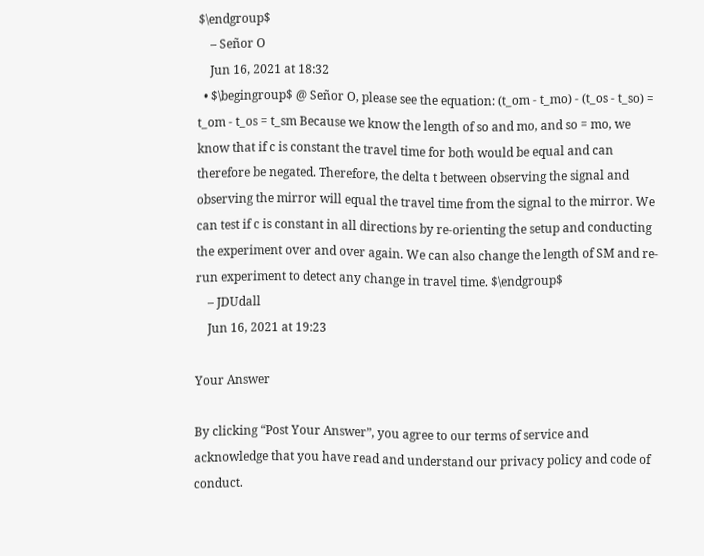$\endgroup$
    – Señor O
    Jun 16, 2021 at 18:32
  • $\begingroup$ @ Señor O, please see the equation: (t_om - t_mo) - (t_os - t_so) = t_om - t_os = t_sm Because we know the length of so and mo, and so = mo, we know that if c is constant the travel time for both would be equal and can therefore be negated. Therefore, the delta t between observing the signal and observing the mirror will equal the travel time from the signal to the mirror. We can test if c is constant in all directions by re-orienting the setup and conducting the experiment over and over again. We can also change the length of SM and re-run experiment to detect any change in travel time. $\endgroup$
    – JDUdall
    Jun 16, 2021 at 19:23

Your Answer

By clicking “Post Your Answer”, you agree to our terms of service and acknowledge that you have read and understand our privacy policy and code of conduct.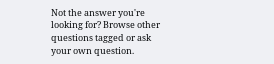Not the answer you're looking for? Browse other questions tagged or ask your own question.